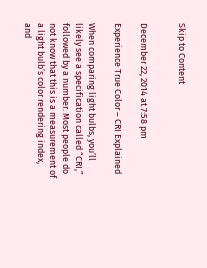Skip to Content


December 22, 2014 at 7:58 pm

Experience True Color – CRI Explained

When comparing light bulbs, you’ll likely see a specification called “CRI,” followed by a number. Most people do not know that this is a measurement of a light bulb’s color rendering index, and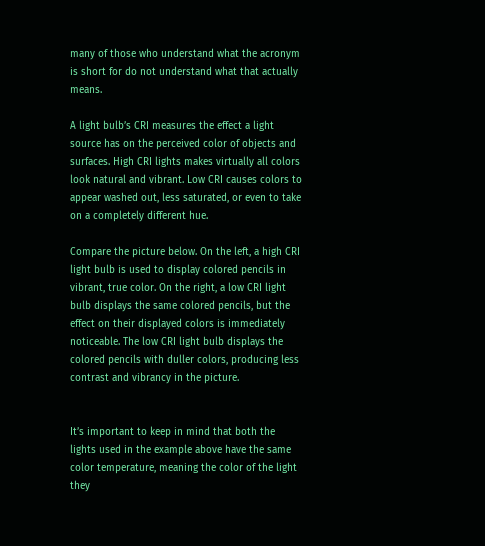many of those who understand what the acronym is short for do not understand what that actually means.

A light bulb’s CRI measures the effect a light source has on the perceived color of objects and surfaces. High CRI lights makes virtually all colors look natural and vibrant. Low CRI causes colors to appear washed out, less saturated, or even to take on a completely different hue.

Compare the picture below. On the left, a high CRI light bulb is used to display colored pencils in vibrant, true color. On the right, a low CRI light bulb displays the same colored pencils, but the effect on their displayed colors is immediately noticeable. The low CRI light bulb displays the colored pencils with duller colors, producing less contrast and vibrancy in the picture.


It’s important to keep in mind that both the lights used in the example above have the same color temperature, meaning the color of the light they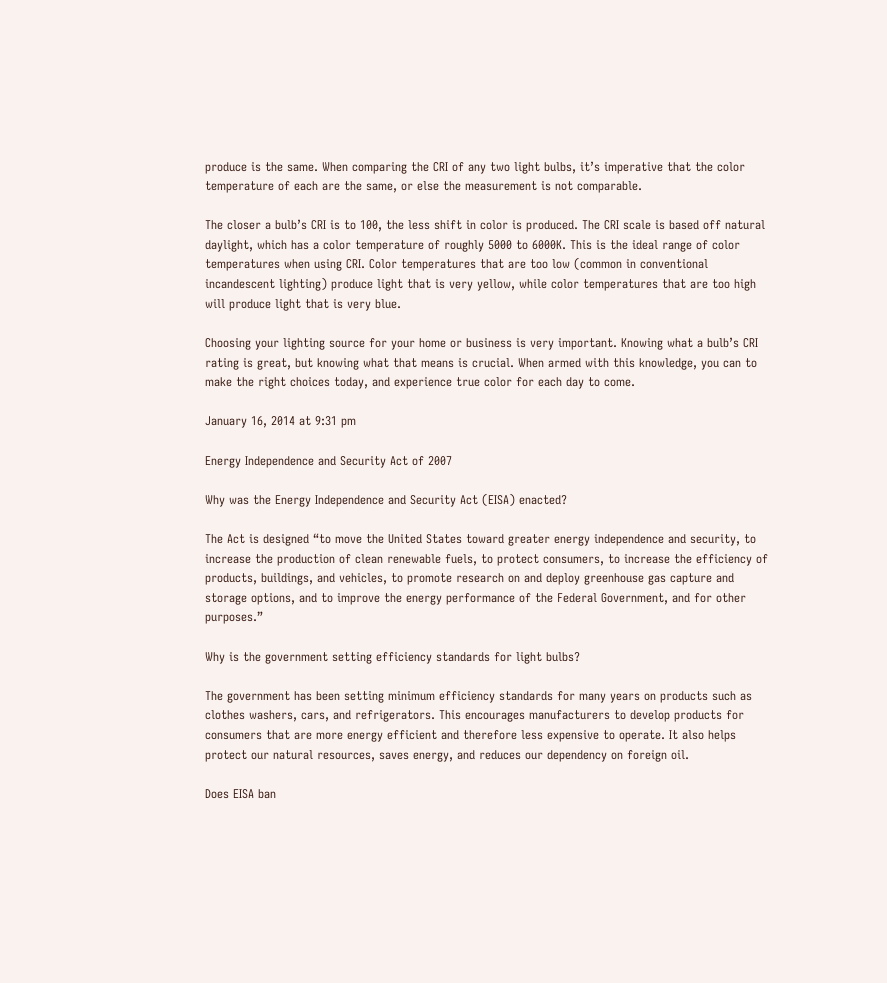produce is the same. When comparing the CRI of any two light bulbs, it’s imperative that the color temperature of each are the same, or else the measurement is not comparable.

The closer a bulb’s CRI is to 100, the less shift in color is produced. The CRI scale is based off natural daylight, which has a color temperature of roughly 5000 to 6000K. This is the ideal range of color temperatures when using CRI. Color temperatures that are too low (common in conventional incandescent lighting) produce light that is very yellow, while color temperatures that are too high will produce light that is very blue.

Choosing your lighting source for your home or business is very important. Knowing what a bulb’s CRI rating is great, but knowing what that means is crucial. When armed with this knowledge, you can to make the right choices today, and experience true color for each day to come.

January 16, 2014 at 9:31 pm

Energy Independence and Security Act of 2007

Why was the Energy Independence and Security Act (EISA) enacted?

The Act is designed “to move the United States toward greater energy independence and security, to increase the production of clean renewable fuels, to protect consumers, to increase the efficiency of products, buildings, and vehicles, to promote research on and deploy greenhouse gas capture and storage options, and to improve the energy performance of the Federal Government, and for other purposes.”

Why is the government setting efficiency standards for light bulbs?

The government has been setting minimum efficiency standards for many years on products such as clothes washers, cars, and refrigerators. This encourages manufacturers to develop products for consumers that are more energy efficient and therefore less expensive to operate. It also helps protect our natural resources, saves energy, and reduces our dependency on foreign oil.

Does EISA ban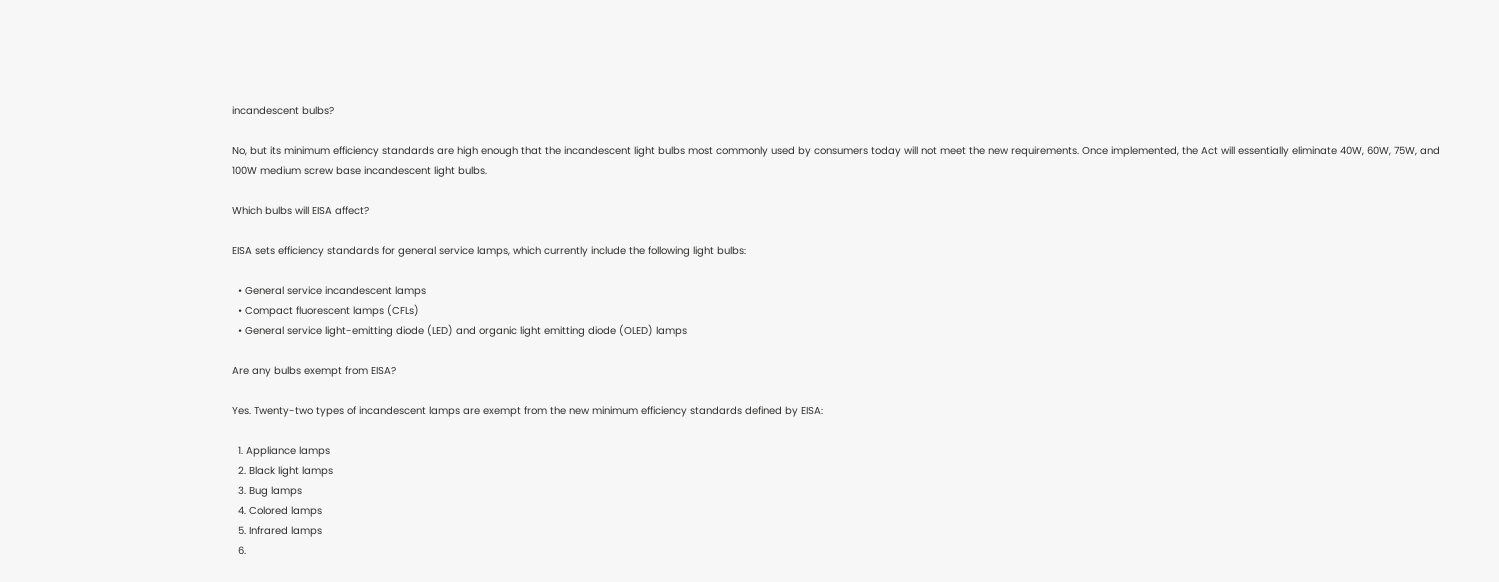incandescent bulbs?

No, but its minimum efficiency standards are high enough that the incandescent light bulbs most commonly used by consumers today will not meet the new requirements. Once implemented, the Act will essentially eliminate 40W, 60W, 75W, and 100W medium screw base incandescent light bulbs.

Which bulbs will EISA affect?

EISA sets efficiency standards for general service lamps, which currently include the following light bulbs:

  • General service incandescent lamps
  • Compact fluorescent lamps (CFLs)
  • General service light-emitting diode (LED) and organic light emitting diode (OLED) lamps

Are any bulbs exempt from EISA?

Yes. Twenty-two types of incandescent lamps are exempt from the new minimum efficiency standards defined by EISA:

  1. Appliance lamps
  2. Black light lamps
  3. Bug lamps
  4. Colored lamps
  5. Infrared lamps
  6.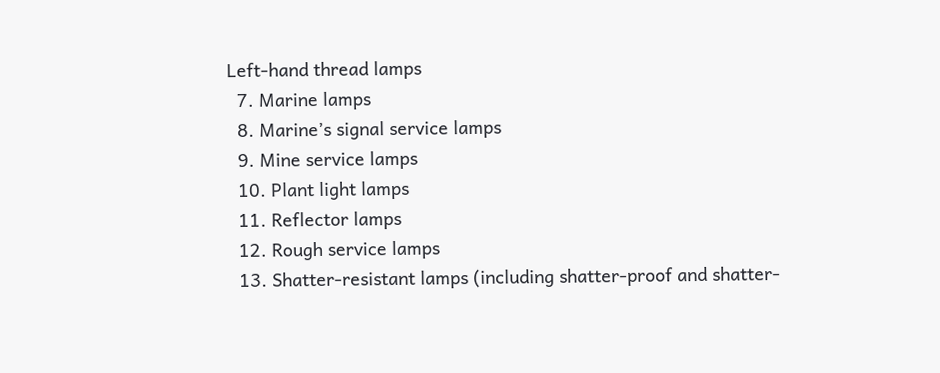Left-hand thread lamps
  7. Marine lamps
  8. Marine’s signal service lamps
  9. Mine service lamps
  10. Plant light lamps
  11. Reflector lamps
  12. Rough service lamps
  13. Shatter-resistant lamps (including shatter-proof and shatter-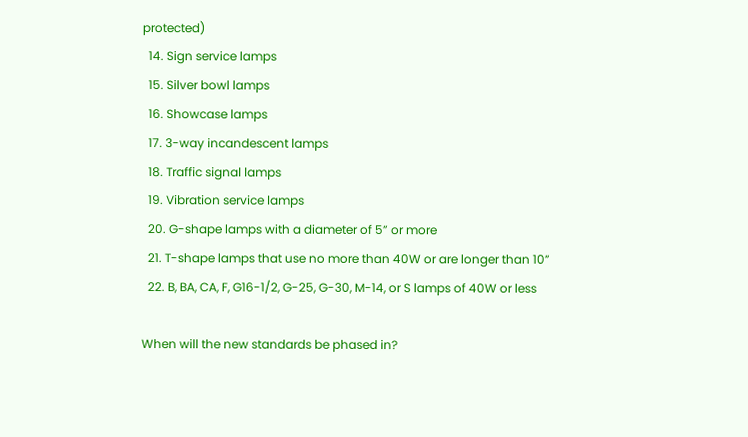protected)
  14. Sign service lamps
  15. Silver bowl lamps
  16. Showcase lamps
  17. 3-way incandescent lamps
  18. Traffic signal lamps
  19. Vibration service lamps
  20. G-shape lamps with a diameter of 5” or more
  21. T-shape lamps that use no more than 40W or are longer than 10”
  22. B, BA, CA, F, G16-1/2, G-25, G-30, M-14, or S lamps of 40W or less

When will the new standards be phased in?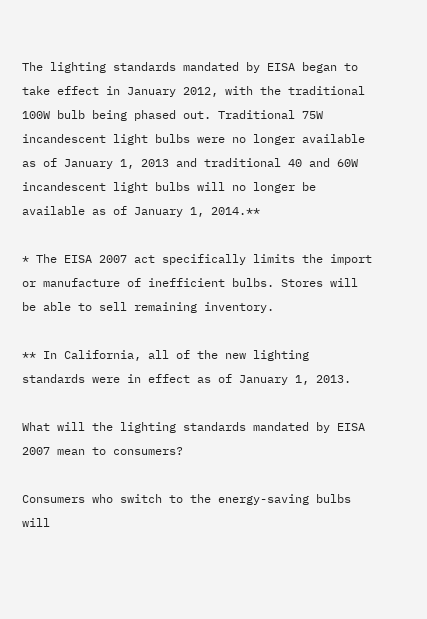The lighting standards mandated by EISA began to take effect in January 2012, with the traditional 100W bulb being phased out. Traditional 75W incandescent light bulbs were no longer available as of January 1, 2013 and traditional 40 and 60W incandescent light bulbs will no longer be available as of January 1, 2014.**

* The EISA 2007 act specifically limits the import or manufacture of inefficient bulbs. Stores will be able to sell remaining inventory.

** In California, all of the new lighting standards were in effect as of January 1, 2013.

What will the lighting standards mandated by EISA 2007 mean to consumers?

Consumers who switch to the energy-saving bulbs will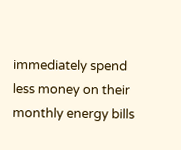immediately spend less money on their monthly energy bills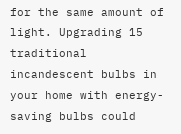for the same amount of light. Upgrading 15 traditional incandescent bulbs in your home with energy-saving bulbs could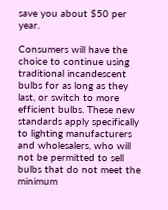save you about $50 per year.

Consumers will have the choice to continue using traditional incandescent bulbs for as long as they last, or switch to more efficient bulbs. These new standards apply specifically to lighting manufacturers and wholesalers, who will not be permitted to sell bulbs that do not meet the minimum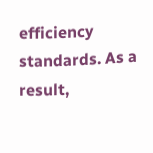efficiency standards. As a result,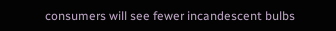consumers will see fewer incandescent bulbs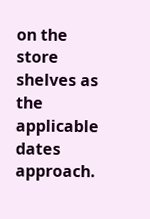on the store shelves as the applicable dates approach.